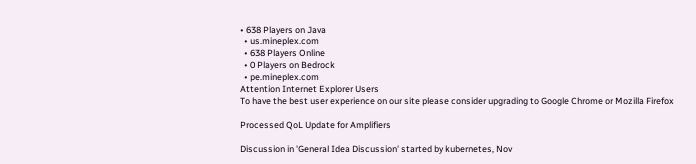• 638 Players on Java
  • us.mineplex.com
  • 638 Players Online
  • 0 Players on Bedrock
  • pe.mineplex.com
Attention Internet Explorer Users
To have the best user experience on our site please consider upgrading to Google Chrome or Mozilla Firefox

Processed QoL Update for Amplifiers

Discussion in 'General Idea Discussion' started by kubernetes, Nov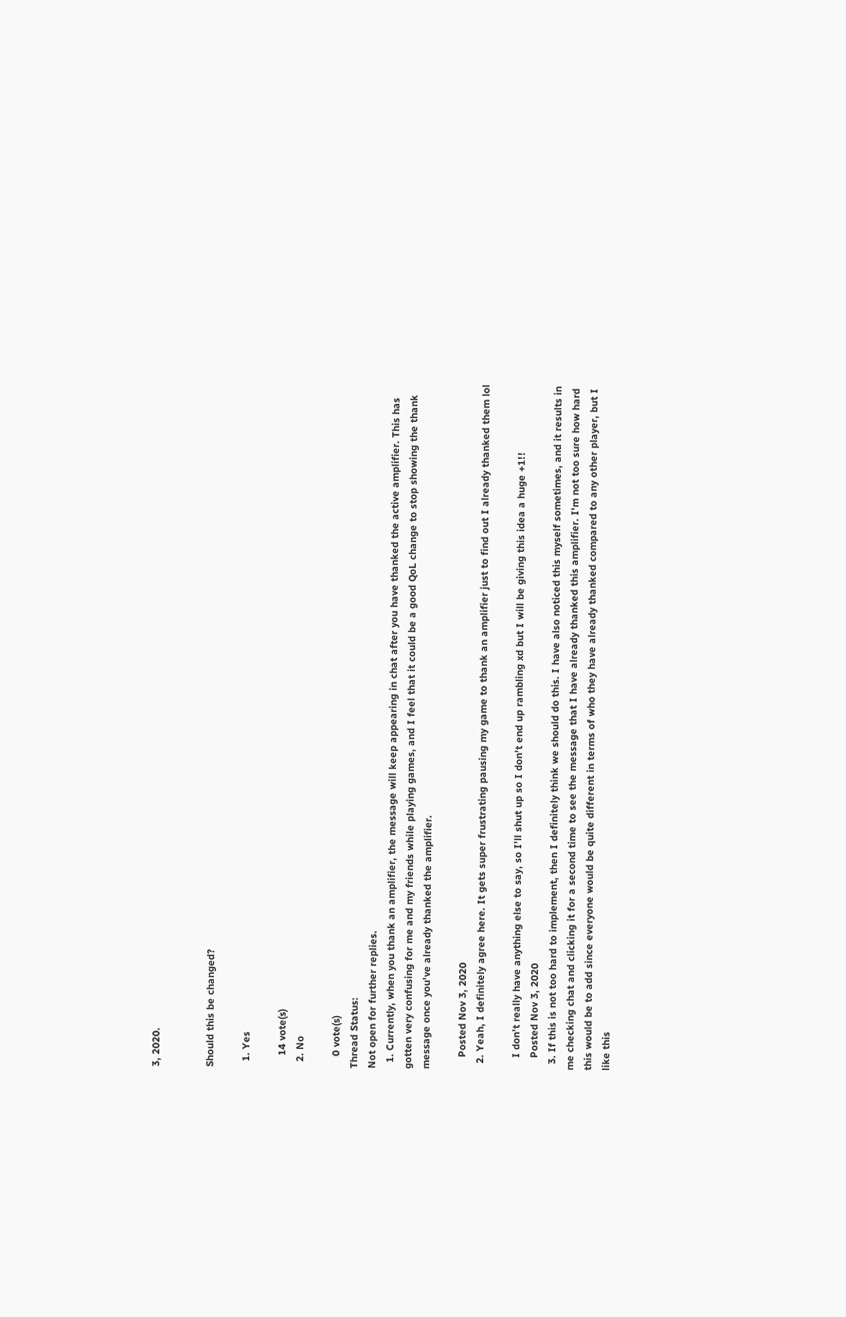3, 2020.


Should this be changed?

  1. Yes

    14 vote(s)
  2. No

    0 vote(s)
Thread Status:
Not open for further replies.
  1. Currently, when you thank an amplifier, the message will keep appearing in chat after you have thanked the active amplifier. This has gotten very confusing for me and my friends while playing games, and I feel that it could be a good QoL change to stop showing the thank message once you've already thanked the amplifier.

    Posted Nov 3, 2020
  2. Yeah, I definitely agree here. It gets super frustrating pausing my game to thank an amplifier just to find out I already thanked them lol

    I don’t really have anything else to say, so I’ll shut up so I don’t end up rambling xd but I will be giving this idea a huge +1!!
    Posted Nov 3, 2020
  3. If this is not too hard to implement, then I definitely think we should do this. I have also noticed this myself sometimes, and it results in me checking chat and clicking it for a second time to see the message that I have already thanked this amplifier. I'm not too sure how hard this would be to add since everyone would be quite different in terms of who they have already thanked compared to any other player, but I like this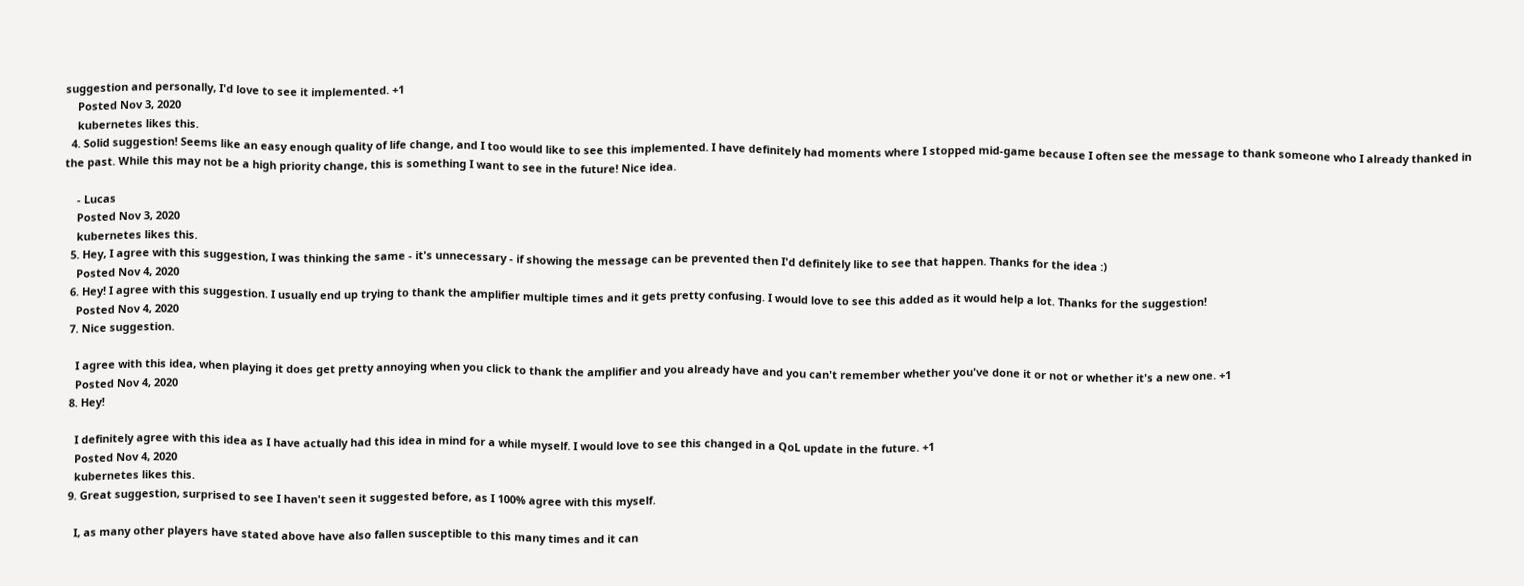suggestion and personally, I'd love to see it implemented. +1
    Posted Nov 3, 2020
    kubernetes likes this.
  4. Solid suggestion! Seems like an easy enough quality of life change, and I too would like to see this implemented. I have definitely had moments where I stopped mid-game because I often see the message to thank someone who I already thanked in the past. While this may not be a high priority change, this is something I want to see in the future! Nice idea.

    - Lucas
    Posted Nov 3, 2020
    kubernetes likes this.
  5. Hey, I agree with this suggestion, I was thinking the same - it's unnecessary - if showing the message can be prevented then I'd definitely like to see that happen. Thanks for the idea :)
    Posted Nov 4, 2020
  6. Hey! I agree with this suggestion. I usually end up trying to thank the amplifier multiple times and it gets pretty confusing. I would love to see this added as it would help a lot. Thanks for the suggestion!
    Posted Nov 4, 2020
  7. Nice suggestion.

    I agree with this idea, when playing it does get pretty annoying when you click to thank the amplifier and you already have and you can't remember whether you've done it or not or whether it's a new one. +1
    Posted Nov 4, 2020
  8. Hey!

    I definitely agree with this idea as I have actually had this idea in mind for a while myself. I would love to see this changed in a QoL update in the future. +1
    Posted Nov 4, 2020
    kubernetes likes this.
  9. Great suggestion, surprised to see I haven't seen it suggested before, as I 100% agree with this myself.

    I, as many other players have stated above have also fallen susceptible to this many times and it can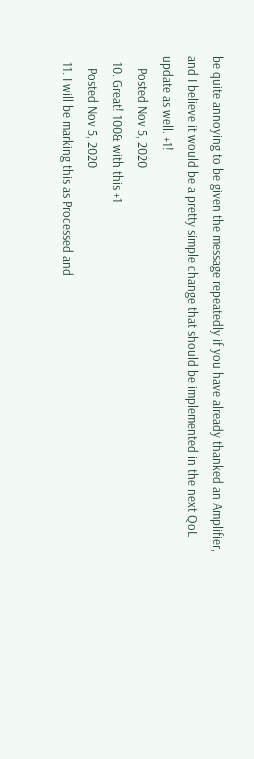be quite annoying to be given the message repeatedly if you have already thanked an Amplifier, and I believe it would be a pretty simple change that should be implemented in the next QoL update as well. +1!
    Posted Nov 5, 2020
  10. Great! 100& with this +1
    Posted Nov 5, 2020
  11. I will be marking this as Processed and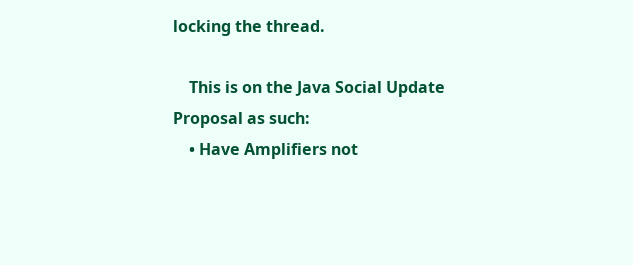locking the thread.

    This is on the Java Social Update Proposal as such:
    • Have Amplifiers not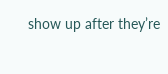show up after they’re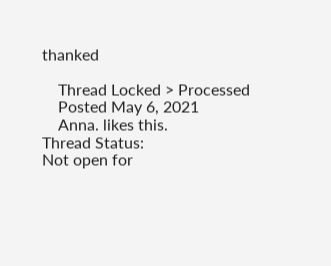thanked

    Thread Locked > Processed
    Posted May 6, 2021
    Anna. likes this.
Thread Status:
Not open for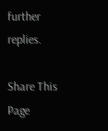further replies.

Share This Page